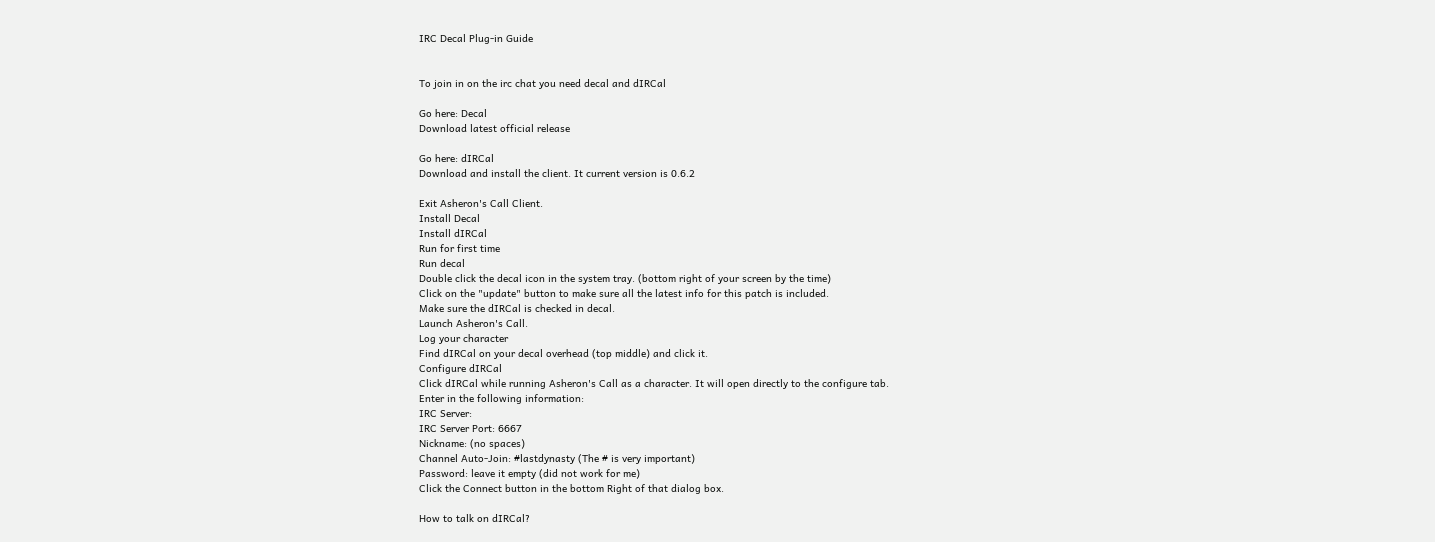IRC Decal Plug-in Guide


To join in on the irc chat you need decal and dIRCal

Go here: Decal
Download latest official release

Go here: dIRCal
Download and install the client. It current version is 0.6.2

Exit Asheron's Call Client.
Install Decal
Install dIRCal
Run for first time
Run decal
Double click the decal icon in the system tray. (bottom right of your screen by the time)
Click on the "update" button to make sure all the latest info for this patch is included.
Make sure the dIRCal is checked in decal.
Launch Asheron's Call.
Log your character
Find dIRCal on your decal overhead (top middle) and click it.
Configure dIRCal
Click dIRCal while running Asheron's Call as a character. It will open directly to the configure tab.
Enter in the following information:
IRC Server:
IRC Server Port: 6667
Nickname: (no spaces)
Channel Auto-Join: #lastdynasty (The # is very important)
Password: leave it empty (did not work for me)
Click the Connect button in the bottom Right of that dialog box.

How to talk on dIRCal?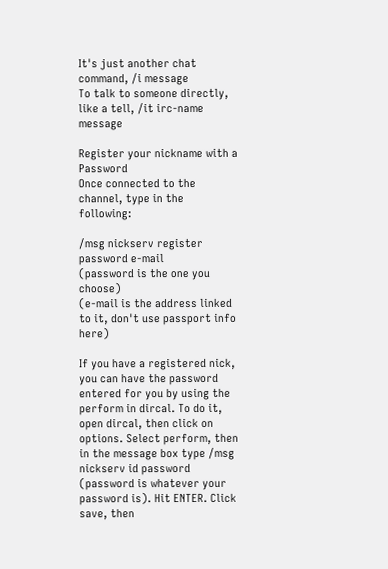It's just another chat command, /i message
To talk to someone directly, like a tell, /it irc-name message

Register your nickname with a Password
Once connected to the channel, type in the following:

/msg nickserv register password e-mail
(password is the one you choose)
(e-mail is the address linked to it, don't use passport info here)

If you have a registered nick, you can have the password entered for you by using the perform in dircal. To do it, open dircal, then click on options. Select perform, then in the message box type /msg nickserv id password (password is whatever your password is). Hit ENTER. Click save, then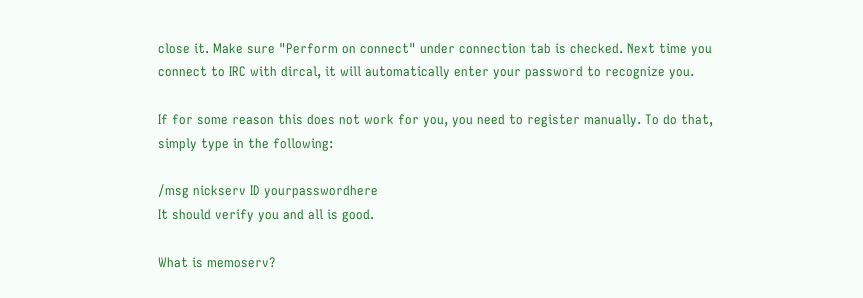close it. Make sure "Perform on connect" under connection tab is checked. Next time you connect to IRC with dircal, it will automatically enter your password to recognize you.

If for some reason this does not work for you, you need to register manually. To do that, simply type in the following:

/msg nickserv ID yourpasswordhere
It should verify you and all is good.

What is memoserv?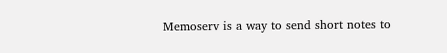Memoserv is a way to send short notes to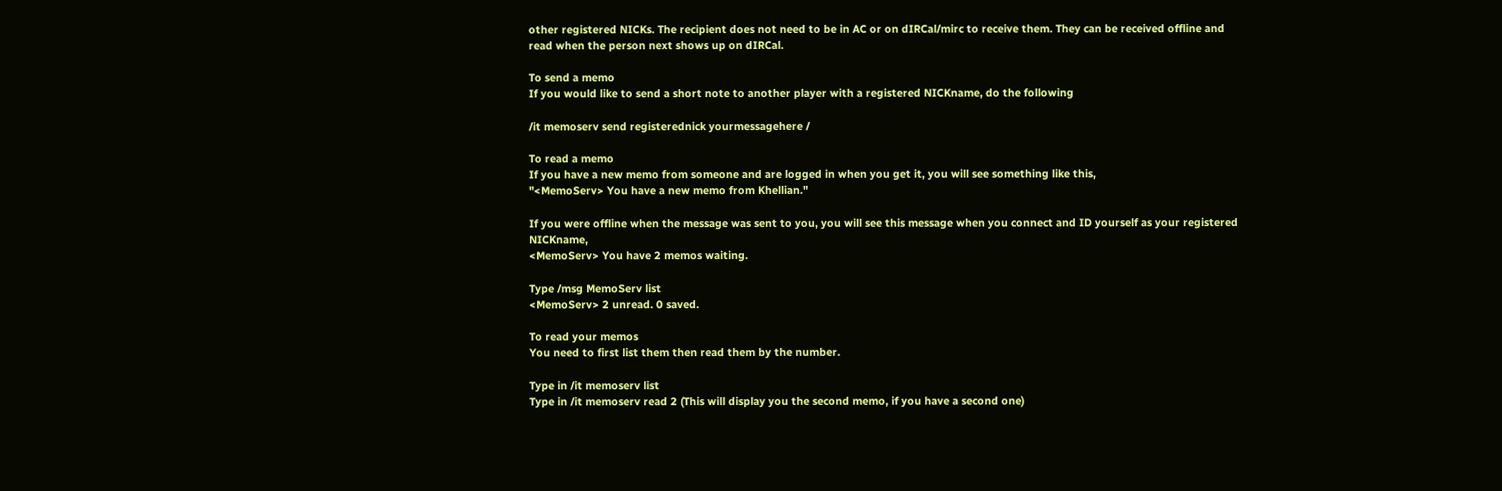other registered NICKs. The recipient does not need to be in AC or on dIRCal/mirc to receive them. They can be received offline and read when the person next shows up on dIRCal.

To send a memo
If you would like to send a short note to another player with a registered NICKname, do the following

/it memoserv send registerednick yourmessagehere /

To read a memo
If you have a new memo from someone and are logged in when you get it, you will see something like this,
"<MemoServ> You have a new memo from Khellian."

If you were offline when the message was sent to you, you will see this message when you connect and ID yourself as your registered NICKname,
<MemoServ> You have 2 memos waiting.

Type /msg MemoServ list
<MemoServ> 2 unread. 0 saved.

To read your memos
You need to first list them then read them by the number.

Type in /it memoserv list
Type in /it memoserv read 2 (This will display you the second memo, if you have a second one)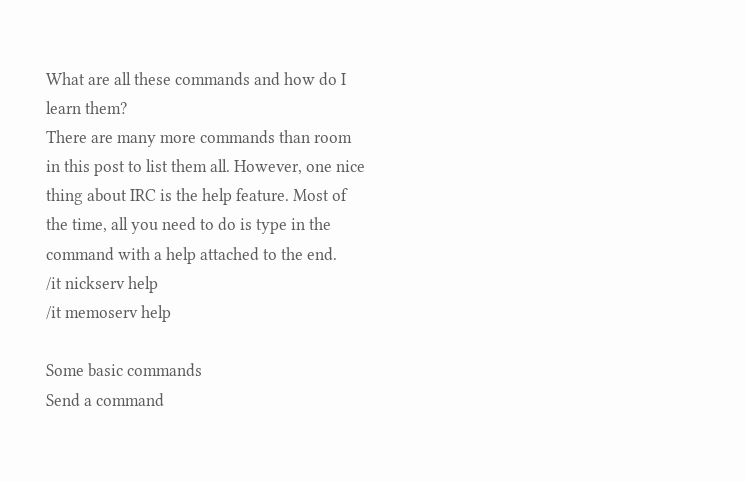What are all these commands and how do I learn them?
There are many more commands than room in this post to list them all. However, one nice thing about IRC is the help feature. Most of the time, all you need to do is type in the command with a help attached to the end.
/it nickserv help
/it memoserv help

Some basic commands
Send a command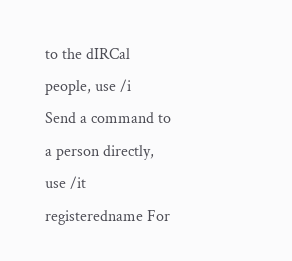to the dIRCal people, use /i
Send a command to a person directly, use /it registeredname For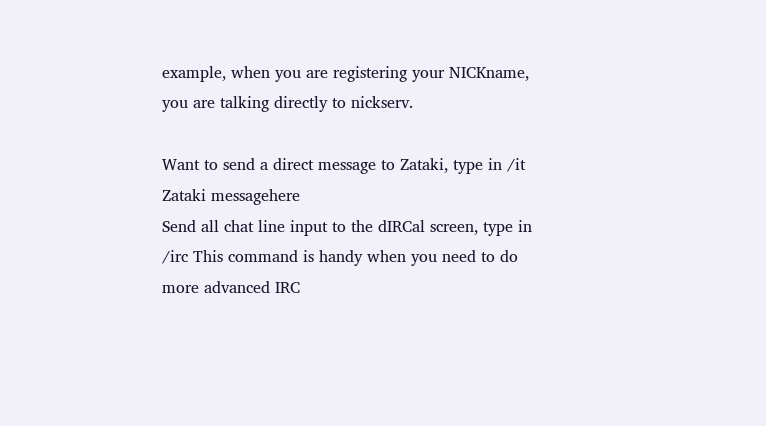example, when you are registering your NICKname, you are talking directly to nickserv.

Want to send a direct message to Zataki, type in /it Zataki messagehere
Send all chat line input to the dIRCal screen, type in /irc This command is handy when you need to do more advanced IRC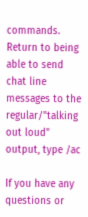commands.
Return to being able to send chat line messages to the regular/"talking out loud" output, type /ac

If you have any questions or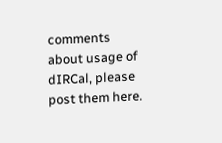comments about usage of dIRCal, please post them here.